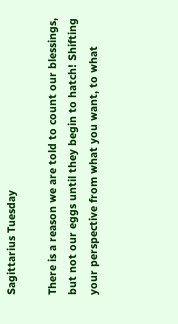Sagittarius Tuesday

There is a reason we are told to count our blessings, but not our eggs until they begin to hatch! Shifting your perspective from what you want, to what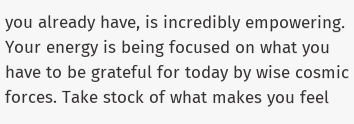you already have, is incredibly empowering. Your energy is being focused on what you have to be grateful for today by wise cosmic forces. Take stock of what makes you feel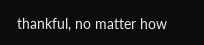thankful, no matter how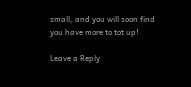small, and you will soon find you have more to tot up!

Leave a Reply